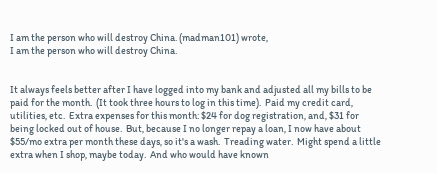I am the person who will destroy China. (madman101) wrote,
I am the person who will destroy China.


It always feels better after I have logged into my bank and adjusted all my bills to be paid for the month.  (It took three hours to log in this time).  Paid my credit card, utilities, etc.  Extra expenses for this month: $24 for dog registration, and, $31 for being locked out of house.  But, because I no longer repay a loan, I now have about $55/mo extra per month these days, so it's a wash.  Treading water.  Might spend a little extra when I shop, maybe today.  And who would have known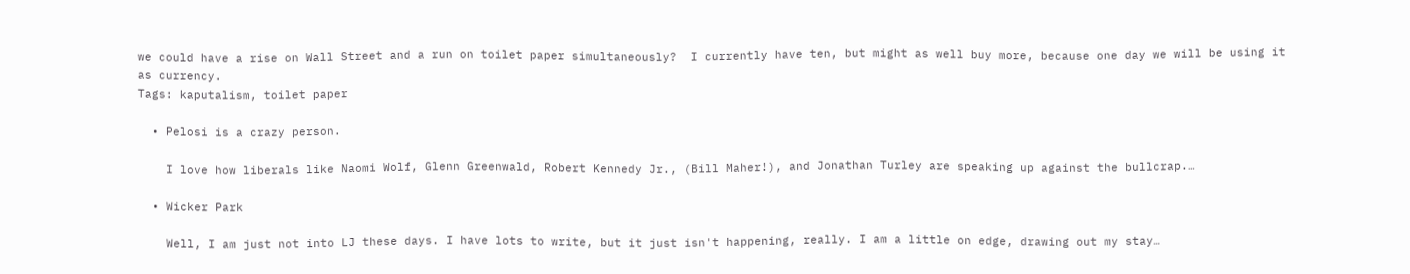we could have a rise on Wall Street and a run on toilet paper simultaneously?  I currently have ten, but might as well buy more, because one day we will be using it as currency.
Tags: kaputalism, toilet paper

  • Pelosi is a crazy person.

    I love how liberals like Naomi Wolf, Glenn Greenwald, Robert Kennedy Jr., (Bill Maher!), and Jonathan Turley are speaking up against the bullcrap.…

  • Wicker Park

    Well, I am just not into LJ these days. I have lots to write, but it just isn't happening, really. I am a little on edge, drawing out my stay…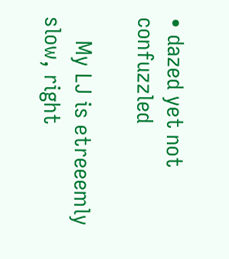• dazed yet not confuzzled

    My LJ is etreeemly slow, right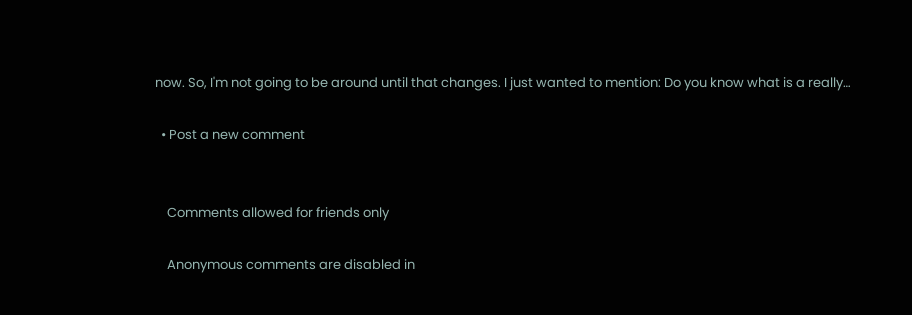now. So, I'm not going to be around until that changes. I just wanted to mention: Do you know what is a really…

  • Post a new comment


    Comments allowed for friends only

    Anonymous comments are disabled in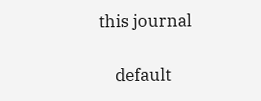this journal

    default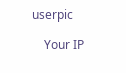userpic

    Your IP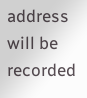address will be recorded